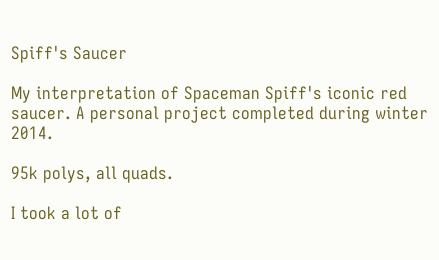Spiff's Saucer

My interpretation of Spaceman Spiff's iconic red saucer. A personal project completed during winter 2014.

95k polys, all quads.

I took a lot of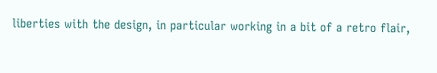liberties with the design, in particular working in a bit of a retro flair,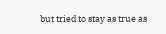but tried to stay as true as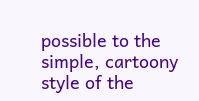possible to the simple, cartoony style of the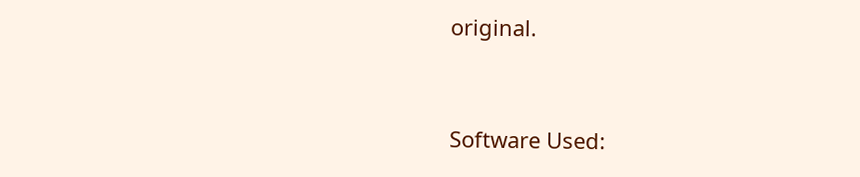original.


Software Used: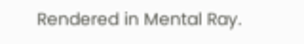Rendered in Mental Ray.